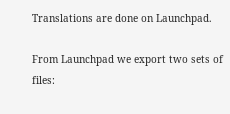Translations are done on Launchpad.

From Launchpad we export two sets of files: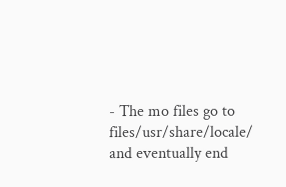- The mo files go to files/usr/share/locale/ and eventually end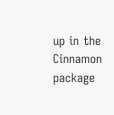up in the Cinnamon package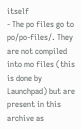itself
- The po files go to po/po-files/. They are not compiled into mo files (this is done by Launchpad) but are present in this archive as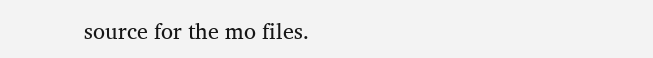source for the mo files.